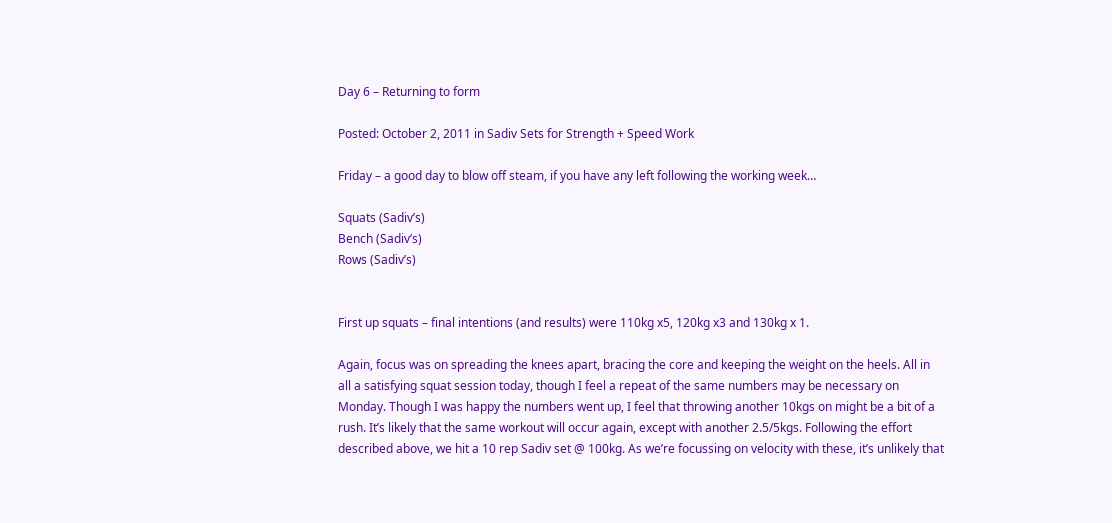Day 6 – Returning to form

Posted: October 2, 2011 in Sadiv Sets for Strength + Speed Work

Friday – a good day to blow off steam, if you have any left following the working week…

Squats (Sadiv’s)
Bench (Sadiv’s)
Rows (Sadiv’s)


First up squats – final intentions (and results) were 110kg x5, 120kg x3 and 130kg x 1.

Again, focus was on spreading the knees apart, bracing the core and keeping the weight on the heels. All in all a satisfying squat session today, though I feel a repeat of the same numbers may be necessary on Monday. Though I was happy the numbers went up, I feel that throwing another 10kgs on might be a bit of a rush. It’s likely that the same workout will occur again, except with another 2.5/5kgs. Following the effort described above, we hit a 10 rep Sadiv set @ 100kg. As we’re focussing on velocity with these, it’s unlikely that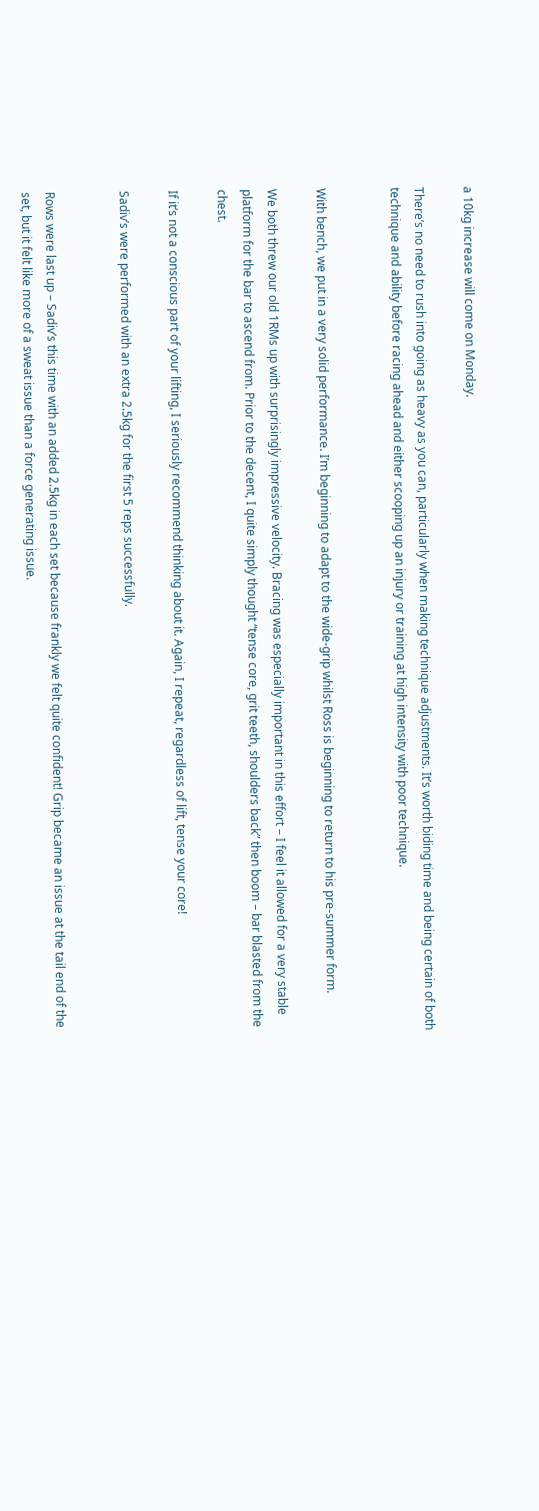a 10kg increase will come on Monday.

There’s no need to rush into going as heavy as you can, particularly when making technique adjustments. It’s worth biding time and being certain of both technique and ability before racing ahead and either scooping up an injury or training at high intensity with poor technique.


With bench, we put in a very solid performance. I’m beginning to adapt to the wide-grip whilst Ross is beginning to return to his pre-summer form.

We both threw our old 1RMs up with surprisingly impressive velocity. Bracing was especially important in this effort – I feel it allowed for a very stable platform for the bar to ascend from. Prior to the decent, I quite simply thought “tense core, grit teeth, shoulders back” then boom – bar blasted from the chest.

If it’s not a conscious part of your lifting, I seriously recommend thinking about it. Again, I repeat, regardless of lift, tense your core!

Sadiv’s were performed with an extra 2.5kg for the first 5 reps successfully.


Rows were last up – Sadiv’s this time with an added 2.5kg in each set because frankly we felt quite confident! Grip became an issue at the tail end of the set, but it felt like more of a sweat issue than a force generating issue.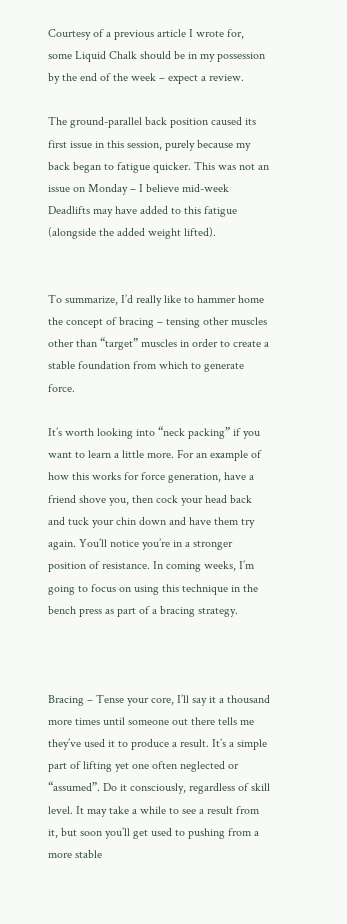Courtesy of a previous article I wrote for, some Liquid Chalk should be in my possession by the end of the week – expect a review.

The ground-parallel back position caused its first issue in this session, purely because my back began to fatigue quicker. This was not an issue on Monday – I believe mid-week Deadlifts may have added to this fatigue (alongside the added weight lifted).


To summarize, I’d really like to hammer home the concept of bracing – tensing other muscles other than “target” muscles in order to create a stable foundation from which to generate force.

It’s worth looking into “neck packing” if you want to learn a little more. For an example of how this works for force generation, have a friend shove you, then cock your head back and tuck your chin down and have them try again. You’ll notice you’re in a stronger position of resistance. In coming weeks, I’m going to focus on using this technique in the bench press as part of a bracing strategy.



Bracing – Tense your core, I’ll say it a thousand more times until someone out there tells me they’ve used it to produce a result. It’s a simple part of lifting yet one often neglected or “assumed”. Do it consciously, regardless of skill level. It may take a while to see a result from it, but soon you’ll get used to pushing from a more stable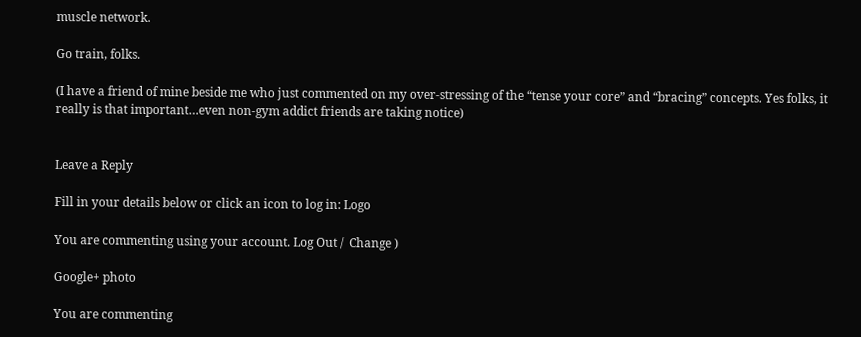muscle network.

Go train, folks.

(I have a friend of mine beside me who just commented on my over-stressing of the “tense your core” and “bracing” concepts. Yes folks, it really is that important…even non-gym addict friends are taking notice)


Leave a Reply

Fill in your details below or click an icon to log in: Logo

You are commenting using your account. Log Out /  Change )

Google+ photo

You are commenting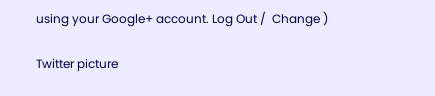using your Google+ account. Log Out /  Change )

Twitter picture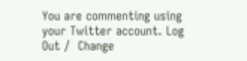You are commenting using your Twitter account. Log Out /  Change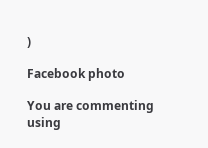)

Facebook photo

You are commenting using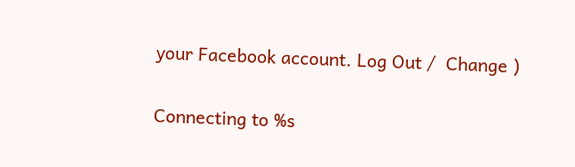your Facebook account. Log Out /  Change )

Connecting to %s